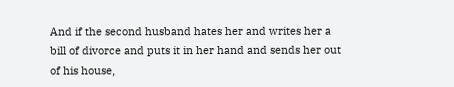And if the second husband hates her and writes her a bill of divorce and puts it in her hand and sends her out of his house,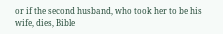or if the second husband, who took her to be his wife, dies, Bible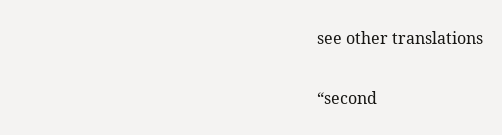see other translations

“second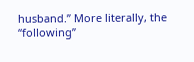husband.” More literally, the “following”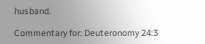husband.

Commentary for: Deuteronomy 24:3